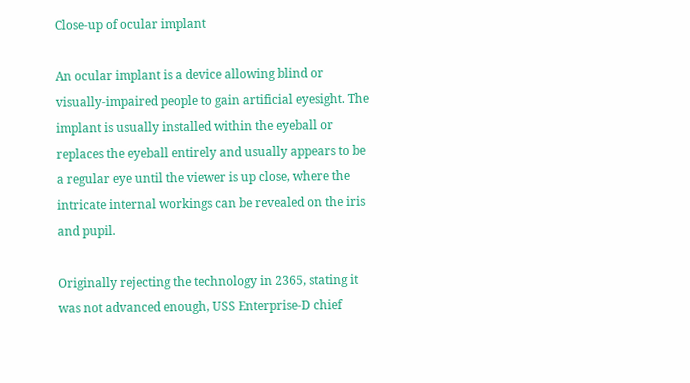Close-up of ocular implant

An ocular implant is a device allowing blind or visually-impaired people to gain artificial eyesight. The implant is usually installed within the eyeball or replaces the eyeball entirely and usually appears to be a regular eye until the viewer is up close, where the intricate internal workings can be revealed on the iris and pupil.

Originally rejecting the technology in 2365, stating it was not advanced enough, USS Enterprise-D chief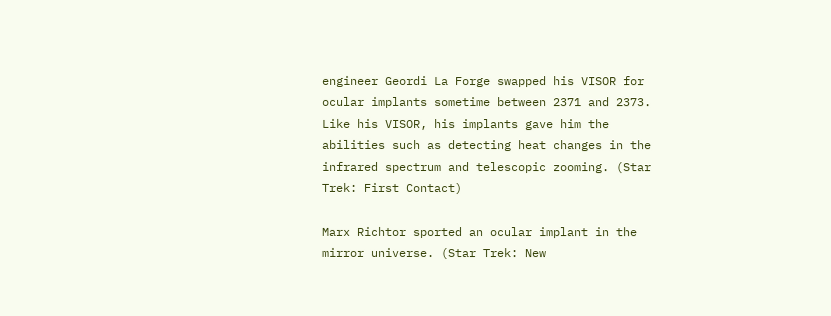engineer Geordi La Forge swapped his VISOR for ocular implants sometime between 2371 and 2373. Like his VISOR, his implants gave him the abilities such as detecting heat changes in the infrared spectrum and telescopic zooming. (Star Trek: First Contact)

Marx Richtor sported an ocular implant in the mirror universe. (Star Trek: New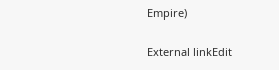Empire)

External linkEdit